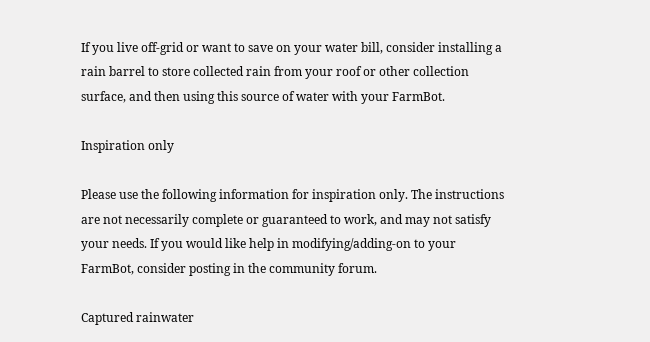If you live off-grid or want to save on your water bill, consider installing a rain barrel to store collected rain from your roof or other collection surface, and then using this source of water with your FarmBot.

Inspiration only

Please use the following information for inspiration only. The instructions are not necessarily complete or guaranteed to work, and may not satisfy your needs. If you would like help in modifying/adding-on to your FarmBot, consider posting in the community forum.

Captured rainwater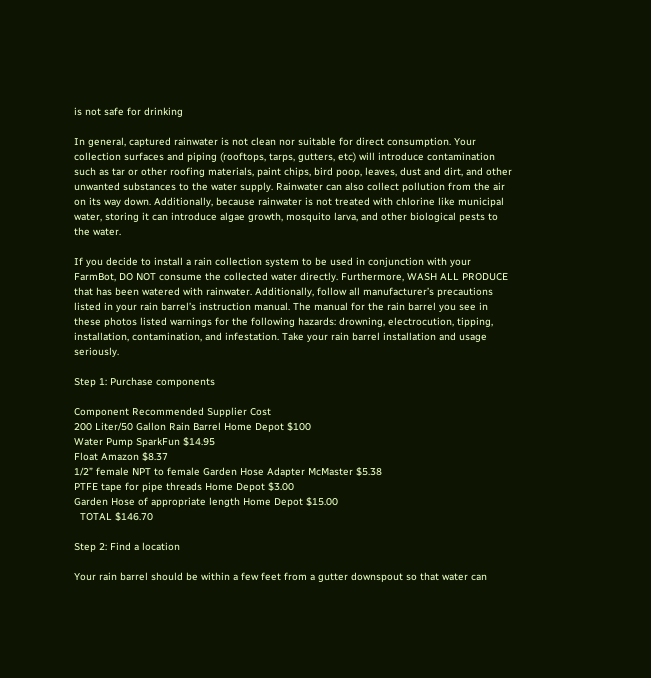is not safe for drinking

In general, captured rainwater is not clean nor suitable for direct consumption. Your collection surfaces and piping (rooftops, tarps, gutters, etc) will introduce contamination such as tar or other roofing materials, paint chips, bird poop, leaves, dust and dirt, and other unwanted substances to the water supply. Rainwater can also collect pollution from the air on its way down. Additionally, because rainwater is not treated with chlorine like municipal water, storing it can introduce algae growth, mosquito larva, and other biological pests to the water.

If you decide to install a rain collection system to be used in conjunction with your FarmBot, DO NOT consume the collected water directly. Furthermore, WASH ALL PRODUCE that has been watered with rainwater. Additionally, follow all manufacturer’s precautions listed in your rain barrel’s instruction manual. The manual for the rain barrel you see in these photos listed warnings for the following hazards: drowning, electrocution, tipping, installation, contamination, and infestation. Take your rain barrel installation and usage seriously.

Step 1: Purchase components

Component Recommended Supplier Cost
200 Liter/50 Gallon Rain Barrel Home Depot $100
Water Pump SparkFun $14.95
Float Amazon $8.37
1/2” female NPT to female Garden Hose Adapter McMaster $5.38
PTFE tape for pipe threads Home Depot $3.00
Garden Hose of appropriate length Home Depot $15.00
  TOTAL $146.70

Step 2: Find a location

Your rain barrel should be within a few feet from a gutter downspout so that water can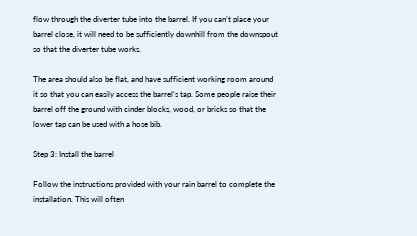flow through the diverter tube into the barrel. If you can’t place your barrel close, it will need to be sufficiently downhill from the downspout so that the diverter tube works.

The area should also be flat, and have sufficient working room around it so that you can easily access the barrel’s tap. Some people raise their barrel off the ground with cinder blocks, wood, or bricks so that the lower tap can be used with a hose bib.

Step 3: Install the barrel

Follow the instructions provided with your rain barrel to complete the installation. This will often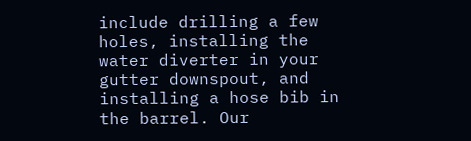include drilling a few holes, installing the water diverter in your gutter downspout, and installing a hose bib in the barrel. Our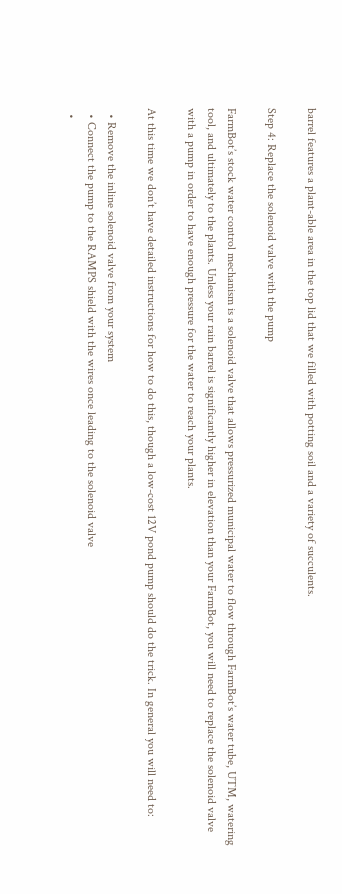barrel features a plant-able area in the top lid that we filled with potting soil and a variety of succulents.

Step 4: Replace the solenoid valve with the pump

FarmBot’s stock water control mechanism is a solenoid valve that allows pressurized municipal water to flow through FarmBot’s water tube, UTM, watering tool, and ultimately to the plants. Unless your rain barrel is significantly higher in elevation than your FarmBot, you will need to replace the solenoid valve with a pump in order to have enough pressure for the water to reach your plants.

At this time we don’t have detailed instructions for how to do this, though a low-cost 12V pond pump should do the trick. In general you will need to:

  • Remove the inline solenoid valve from your system
  • Connect the pump to the RAMPS shield with the wires once leading to the solenoid valve
  •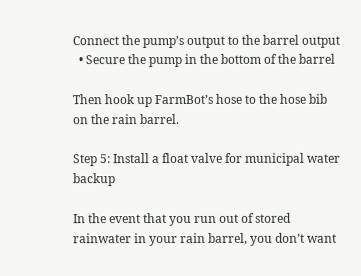Connect the pump’s output to the barrel output
  • Secure the pump in the bottom of the barrel

Then hook up FarmBot’s hose to the hose bib on the rain barrel.

Step 5: Install a float valve for municipal water backup

In the event that you run out of stored rainwater in your rain barrel, you don’t want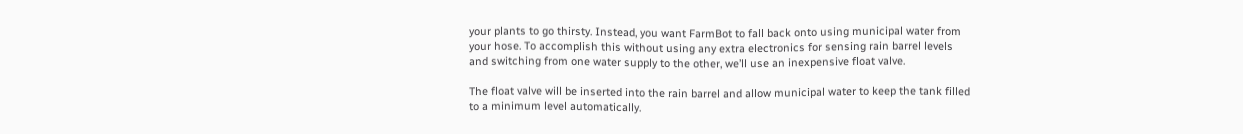your plants to go thirsty. Instead, you want FarmBot to fall back onto using municipal water from your hose. To accomplish this without using any extra electronics for sensing rain barrel levels and switching from one water supply to the other, we’ll use an inexpensive float valve.

The float valve will be inserted into the rain barrel and allow municipal water to keep the tank filled to a minimum level automatically.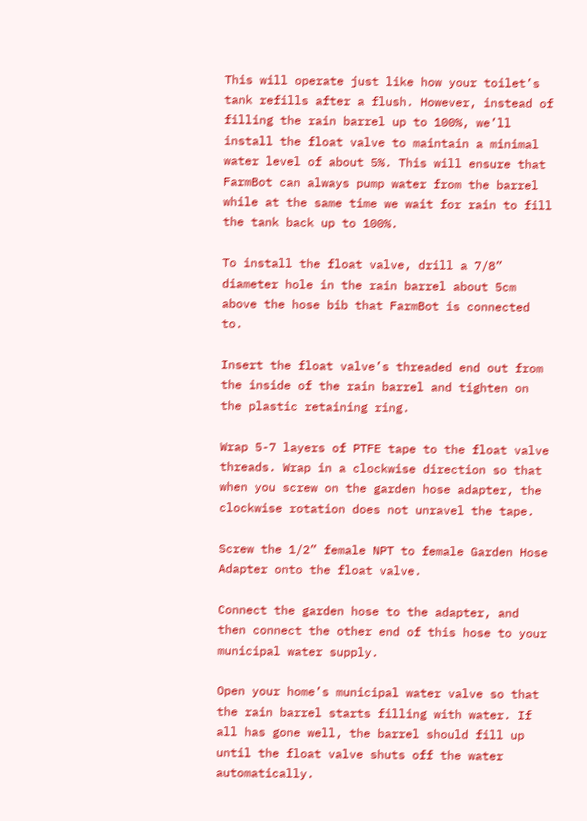This will operate just like how your toilet’s tank refills after a flush. However, instead of filling the rain barrel up to 100%, we’ll install the float valve to maintain a minimal water level of about 5%. This will ensure that FarmBot can always pump water from the barrel while at the same time we wait for rain to fill the tank back up to 100%.

To install the float valve, drill a 7/8” diameter hole in the rain barrel about 5cm above the hose bib that FarmBot is connected to.

Insert the float valve’s threaded end out from the inside of the rain barrel and tighten on the plastic retaining ring.

Wrap 5-7 layers of PTFE tape to the float valve threads. Wrap in a clockwise direction so that when you screw on the garden hose adapter, the clockwise rotation does not unravel the tape.

Screw the 1/2” female NPT to female Garden Hose Adapter onto the float valve.

Connect the garden hose to the adapter, and then connect the other end of this hose to your municipal water supply.

Open your home’s municipal water valve so that the rain barrel starts filling with water. If all has gone well, the barrel should fill up until the float valve shuts off the water automatically.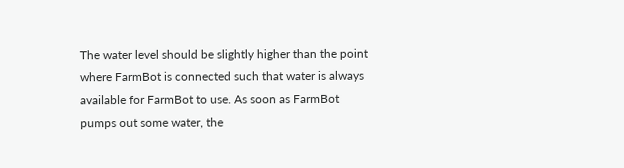The water level should be slightly higher than the point where FarmBot is connected such that water is always available for FarmBot to use. As soon as FarmBot pumps out some water, the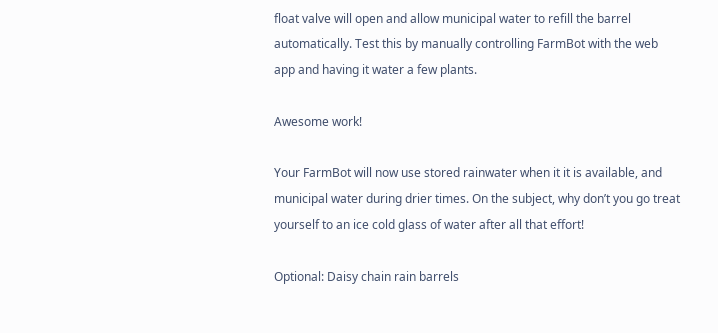float valve will open and allow municipal water to refill the barrel automatically. Test this by manually controlling FarmBot with the web app and having it water a few plants.

Awesome work!

Your FarmBot will now use stored rainwater when it it is available, and municipal water during drier times. On the subject, why don’t you go treat yourself to an ice cold glass of water after all that effort!

Optional: Daisy chain rain barrels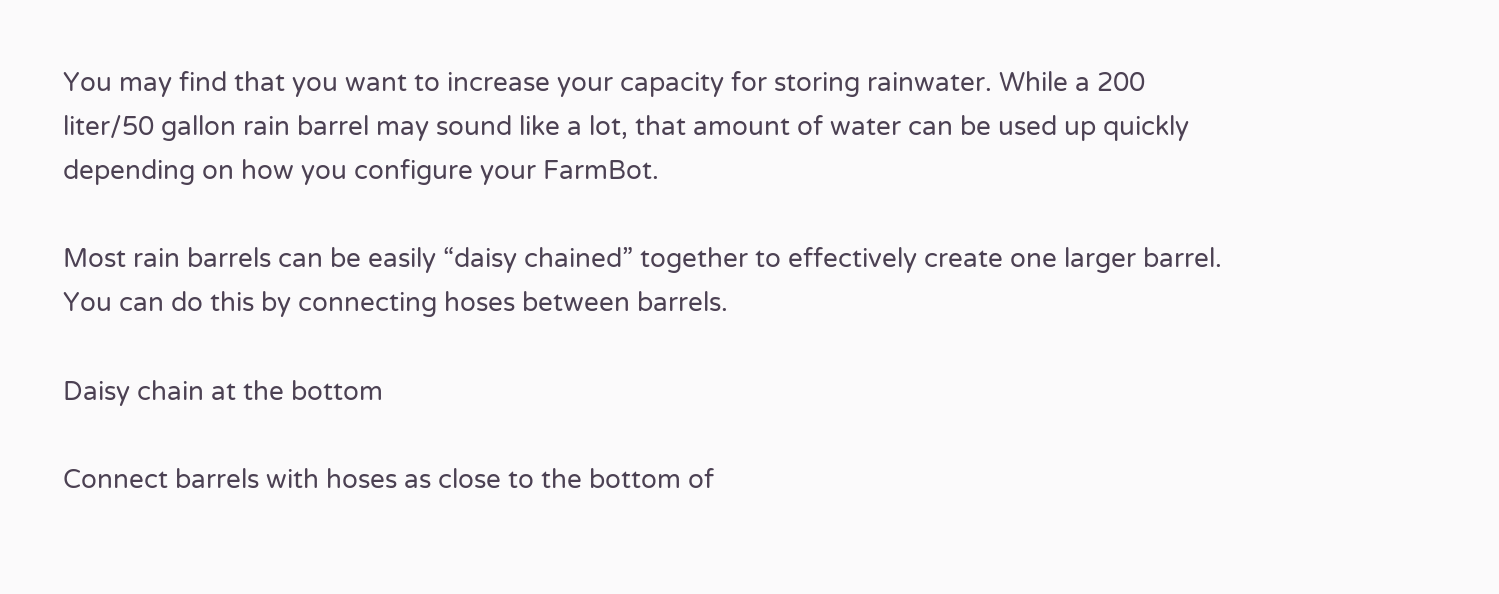You may find that you want to increase your capacity for storing rainwater. While a 200 liter/50 gallon rain barrel may sound like a lot, that amount of water can be used up quickly depending on how you configure your FarmBot.

Most rain barrels can be easily “daisy chained” together to effectively create one larger barrel. You can do this by connecting hoses between barrels.

Daisy chain at the bottom

Connect barrels with hoses as close to the bottom of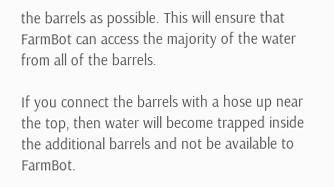the barrels as possible. This will ensure that FarmBot can access the majority of the water from all of the barrels.

If you connect the barrels with a hose up near the top, then water will become trapped inside the additional barrels and not be available to FarmBot.